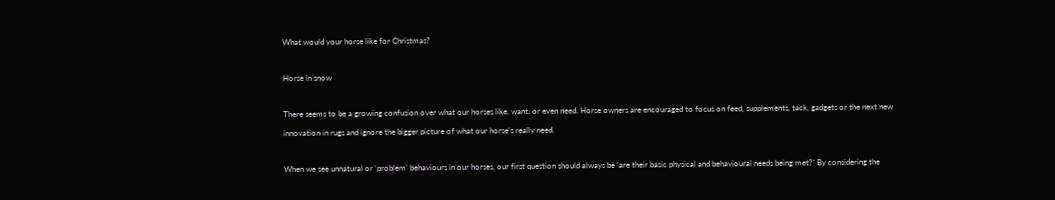What would your horse like for Christmas?

Horse in snow

There seems to be a growing confusion over what our horses like, want, or even need. Horse owners are encouraged to focus on feed, supplements, tack, gadgets or the next new innovation in rugs and ignore the bigger picture of what our horse's really need.

When we see unnatural or ‘problem’ behaviours in our horses, our first question should always be ‘are their basic physical and behavioural needs being met?’ By considering the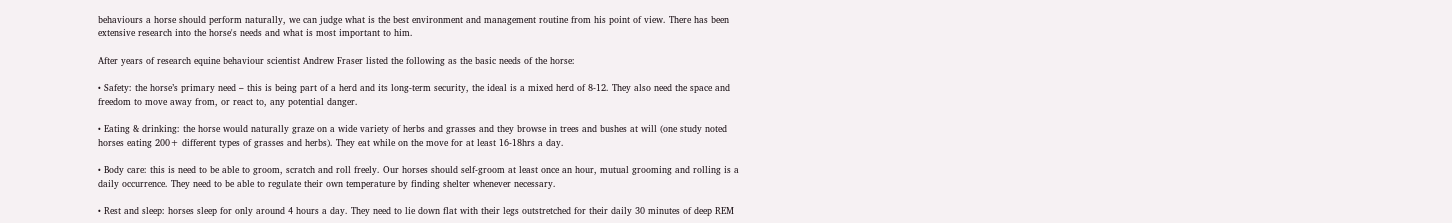behaviours a horse should perform naturally, we can judge what is the best environment and management routine from his point of view. There has been extensive research into the horse's needs and what is most important to him.

After years of research equine behaviour scientist Andrew Fraser listed the following as the basic needs of the horse:

• Safety: the horse’s primary need – this is being part of a herd and its long-term security, the ideal is a mixed herd of 8-12. They also need the space and freedom to move away from, or react to, any potential danger.

• Eating & drinking: the horse would naturally graze on a wide variety of herbs and grasses and they browse in trees and bushes at will (one study noted horses eating 200+ different types of grasses and herbs). They eat while on the move for at least 16-18hrs a day.

• Body care: this is need to be able to groom, scratch and roll freely. Our horses should self-groom at least once an hour, mutual grooming and rolling is a daily occurrence. They need to be able to regulate their own temperature by finding shelter whenever necessary.

• Rest and sleep: horses sleep for only around 4 hours a day. They need to lie down flat with their legs outstretched for their daily 30 minutes of deep REM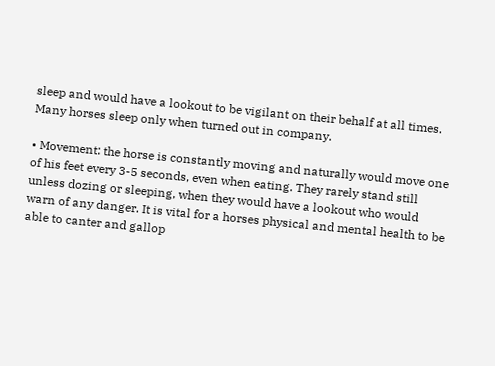sleep and would have a lookout to be vigilant on their behalf at all times. Many horses sleep only when turned out in company.

• Movement: the horse is constantly moving and naturally would move one of his feet every 3-5 seconds, even when eating. They rarely stand still unless dozing or sleeping, when they would have a lookout who would warn of any danger. It is vital for a horses physical and mental health to be able to canter and gallop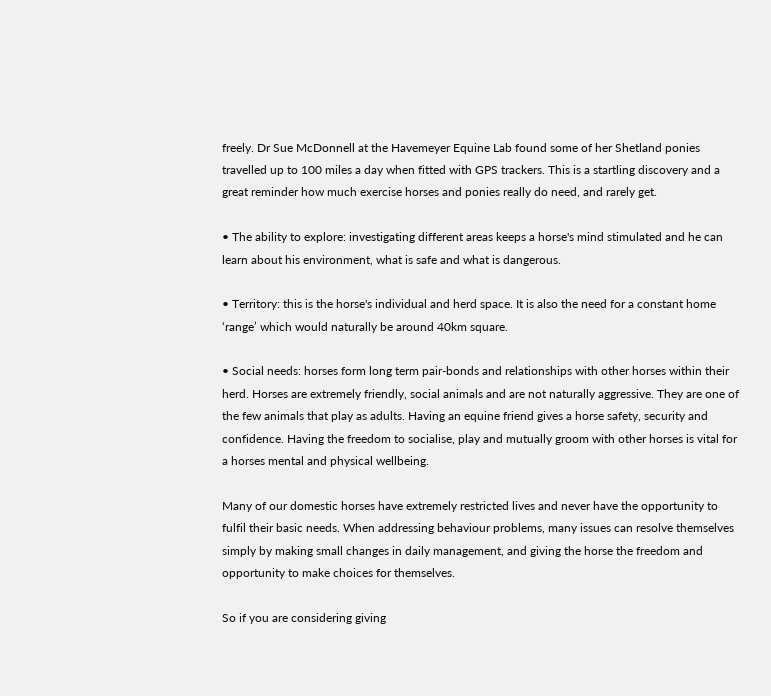freely. Dr Sue McDonnell at the Havemeyer Equine Lab found some of her Shetland ponies travelled up to 100 miles a day when fitted with GPS trackers. This is a startling discovery and a great reminder how much exercise horses and ponies really do need, and rarely get.

• The ability to explore: investigating different areas keeps a horse's mind stimulated and he can learn about his environment, what is safe and what is dangerous.

• Territory: this is the horse's individual and herd space. It is also the need for a constant home ‘range’ which would naturally be around 40km square.

• Social needs: horses form long term pair-bonds and relationships with other horses within their herd. Horses are extremely friendly, social animals and are not naturally aggressive. They are one of the few animals that play as adults. Having an equine friend gives a horse safety, security and confidence. Having the freedom to socialise, play and mutually groom with other horses is vital for a horses mental and physical wellbeing.

Many of our domestic horses have extremely restricted lives and never have the opportunity to fulfil their basic needs. When addressing behaviour problems, many issues can resolve themselves simply by making small changes in daily management, and giving the horse the freedom and opportunity to make choices for themselves.

So if you are considering giving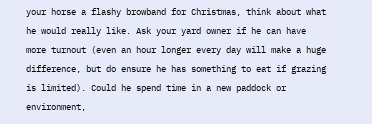your horse a flashy browband for Christmas, think about what he would really like. Ask your yard owner if he can have more turnout (even an hour longer every day will make a huge difference, but do ensure he has something to eat if grazing is limited). Could he spend time in a new paddock or environment,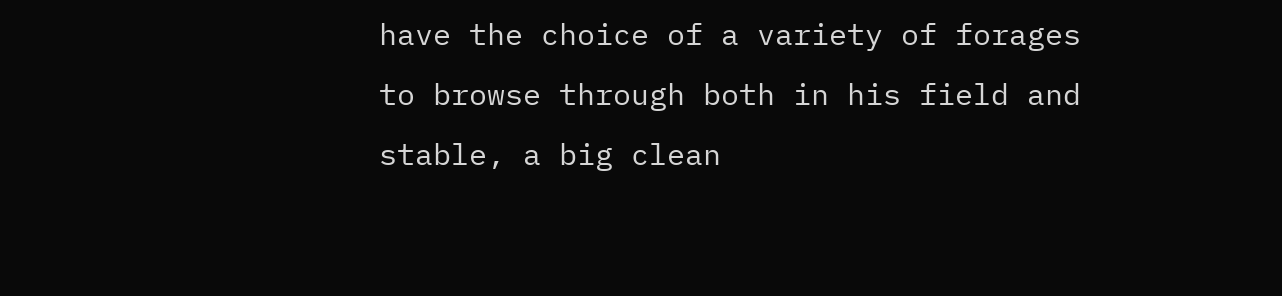have the choice of a variety of forages to browse through both in his field and stable, a big clean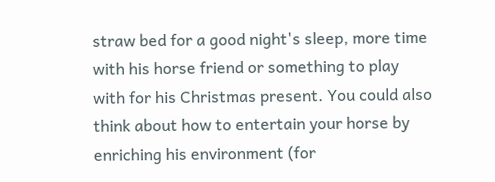straw bed for a good night's sleep, more time with his horse friend or something to play with for his Christmas present. You could also think about how to entertain your horse by enriching his environment (for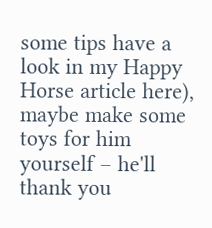some tips have a look in my Happy Horse article here), maybe make some toys for him yourself – he'll thank you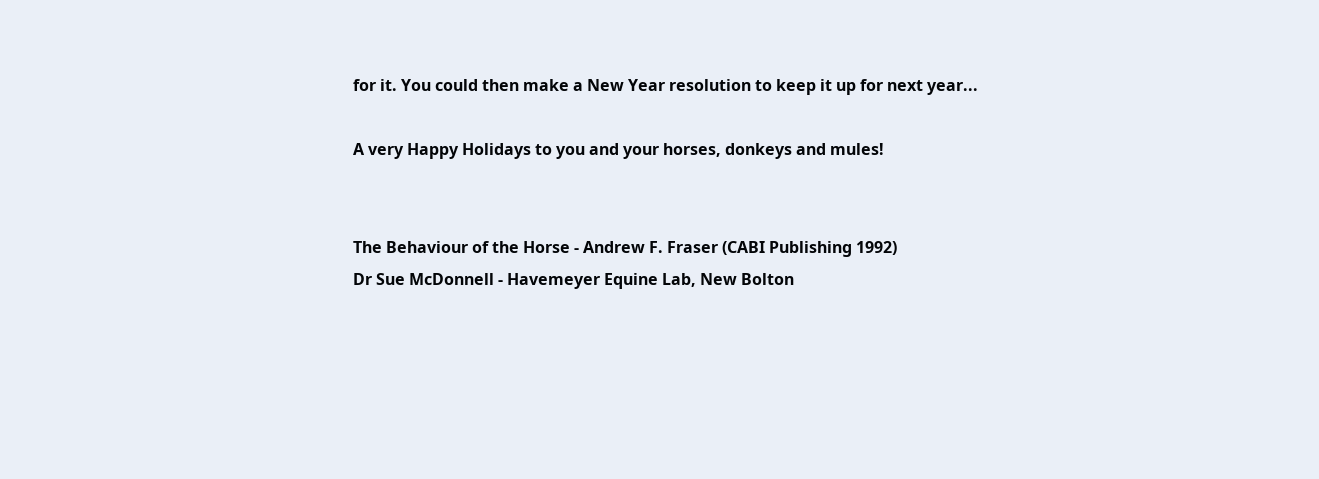for it. You could then make a New Year resolution to keep it up for next year...

A very Happy Holidays to you and your horses, donkeys and mules!


The Behaviour of the Horse - Andrew F. Fraser (CABI Publishing 1992)
Dr Sue McDonnell - Havemeyer Equine Lab, New Bolton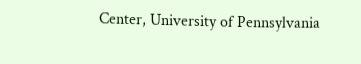Center, University of Pennsylvania